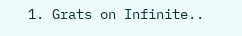1. Grats on Infinite..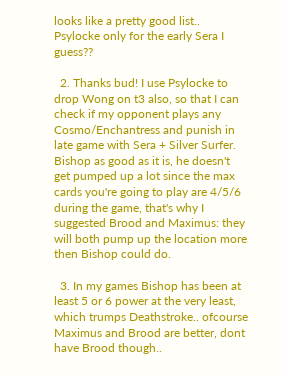looks like a pretty good list.. Psylocke only for the early Sera I guess??

  2. Thanks bud! I use Psylocke to drop Wong on t3 also, so that I can check if my opponent plays any Cosmo/Enchantress and punish in late game with Sera + Silver Surfer. Bishop as good as it is, he doesn't get pumped up a lot since the max cards you're going to play are 4/5/6 during the game, that's why I suggested Brood and Maximus: they will both pump up the location more then Bishop could do.

  3. In my games Bishop has been at least 5 or 6 power at the very least, which trumps Deathstroke.. ofcourse Maximus and Brood are better, dont have Brood though..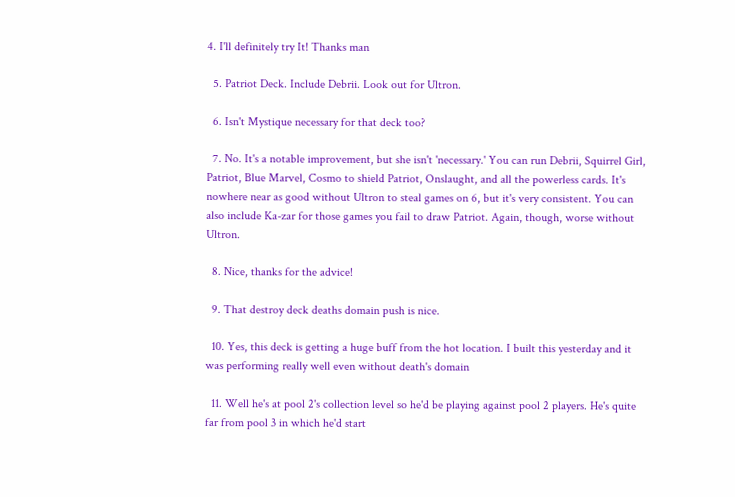4. I'll definitely try It! Thanks man

  5. Patriot Deck. Include Debrii. Look out for Ultron.

  6. Isn't Mystique necessary for that deck too?

  7. No. It's a notable improvement, but she isn't 'necessary.' You can run Debrii, Squirrel Girl, Patriot, Blue Marvel, Cosmo to shield Patriot, Onslaught, and all the powerless cards. It's nowhere near as good without Ultron to steal games on 6, but it's very consistent. You can also include Ka-zar for those games you fail to draw Patriot. Again, though, worse without Ultron.

  8. Nice, thanks for the advice!

  9. That destroy deck deaths domain push is nice.

  10. Yes, this deck is getting a huge buff from the hot location. I built this yesterday and it was performing really well even without death's domain

  11. Well he's at pool 2's collection level so he'd be playing against pool 2 players. He's quite far from pool 3 in which he'd start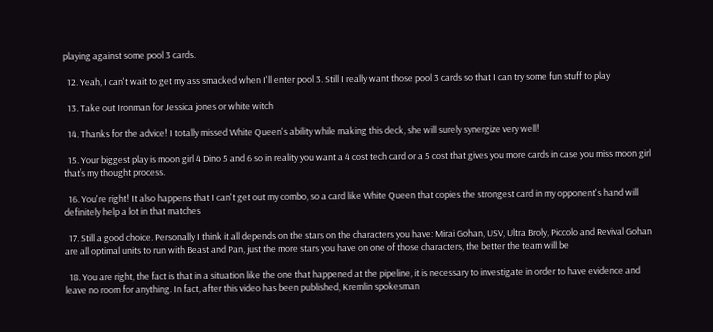playing against some pool 3 cards.

  12. Yeah, I can't wait to get my ass smacked when I'll enter pool 3. Still I really want those pool 3 cards so that I can try some fun stuff to play

  13. Take out Ironman for Jessica jones or white witch

  14. Thanks for the advice! I totally missed White Queen's ability while making this deck, she will surely synergize very well!

  15. Your biggest play is moon girl 4 Dino 5 and 6 so in reality you want a 4 cost tech card or a 5 cost that gives you more cards in case you miss moon girl that’s my thought process.

  16. You're right! It also happens that I can't get out my combo, so a card like White Queen that copies the strongest card in my opponent's hand will definitely help a lot in that matches

  17. Still a good choice. Personally I think it all depends on the stars on the characters you have: Mirai Gohan, USV, Ultra Broly, Piccolo and Revival Gohan are all optimal units to run with Beast and Pan, just the more stars you have on one of those characters, the better the team will be

  18. You are right, the fact is that in a situation like the one that happened at the pipeline, it is necessary to investigate in order to have evidence and leave no room for anything. In fact, after this video has been published, Kremlin spokesman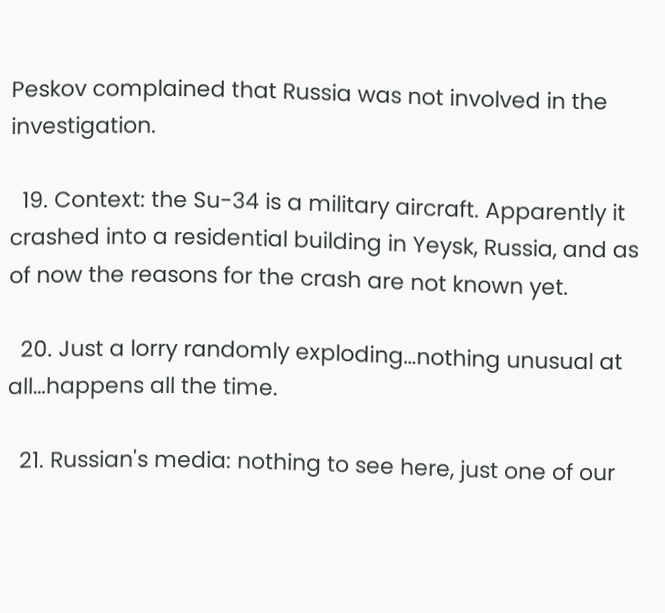Peskov complained that Russia was not involved in the investigation.

  19. Context: the Su-34 is a military aircraft. Apparently it crashed into a residential building in Yeysk, Russia, and as of now the reasons for the crash are not known yet.

  20. Just a lorry randomly exploding…nothing unusual at all…happens all the time.

  21. Russian's media: nothing to see here, just one of our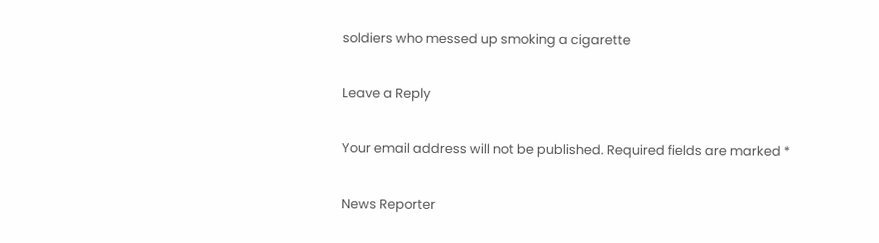soldiers who messed up smoking a cigarette

Leave a Reply

Your email address will not be published. Required fields are marked *

News Reporter